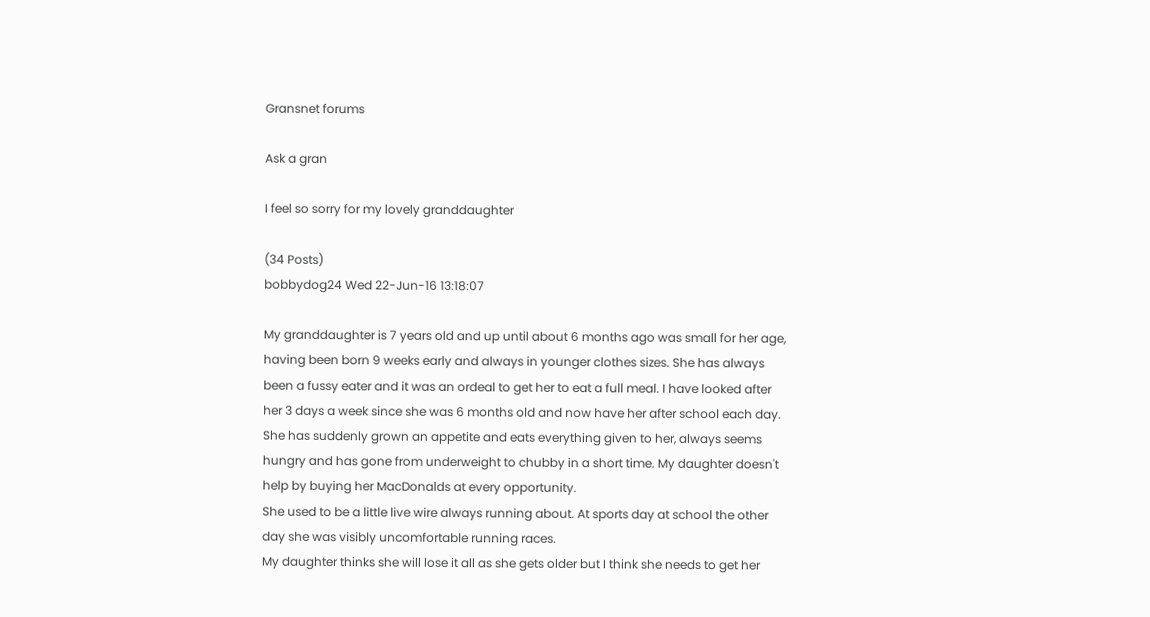Gransnet forums

Ask a gran

I feel so sorry for my lovely granddaughter

(34 Posts)
bobbydog24 Wed 22-Jun-16 13:18:07

My granddaughter is 7 years old and up until about 6 months ago was small for her age, having been born 9 weeks early and always in younger clothes sizes. She has always been a fussy eater and it was an ordeal to get her to eat a full meal. I have looked after her 3 days a week since she was 6 months old and now have her after school each day. She has suddenly grown an appetite and eats everything given to her, always seems hungry and has gone from underweight to chubby in a short time. My daughter doesn't help by buying her MacDonalds at every opportunity.
She used to be a little live wire always running about. At sports day at school the other day she was visibly uncomfortable running races.
My daughter thinks she will lose it all as she gets older but I think she needs to get her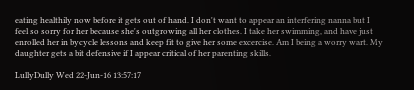eating healthily now before it gets out of hand. I don't want to appear an interfering nanna but I feel so sorry for her because she's outgrowing all her clothes. I take her swimming, and have just enrolled her in bycycle lessons and keep fit to give her some excercise. Am I being a worry wart. My daughter gets a bit defensive if I appear critical of her parenting skills.

LullyDully Wed 22-Jun-16 13:57:17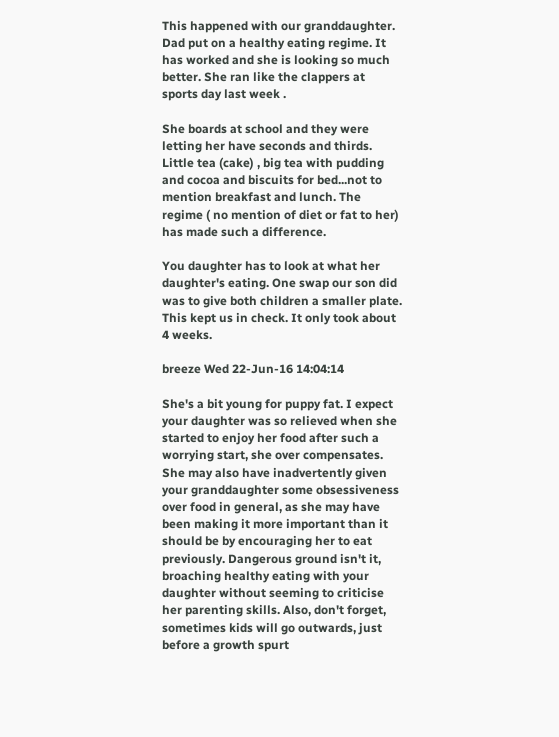This happened with our granddaughter. Dad put on a healthy eating regime. It has worked and she is looking so much better. She ran like the clappers at sports day last week .

She boards at school and they were letting her have seconds and thirds. Little tea (cake) , big tea with pudding and cocoa and biscuits for bed...not to mention breakfast and lunch. The regime ( no mention of diet or fat to her) has made such a difference.

You daughter has to look at what her daughter's eating. One swap our son did was to give both children a smaller plate. This kept us in check. It only took about 4 weeks.

breeze Wed 22-Jun-16 14:04:14

She's a bit young for puppy fat. I expect your daughter was so relieved when she started to enjoy her food after such a worrying start, she over compensates. She may also have inadvertently given your granddaughter some obsessiveness over food in general, as she may have been making it more important than it should be by encouraging her to eat previously. Dangerous ground isn't it, broaching healthy eating with your daughter without seeming to criticise her parenting skills. Also, don't forget, sometimes kids will go outwards, just before a growth spurt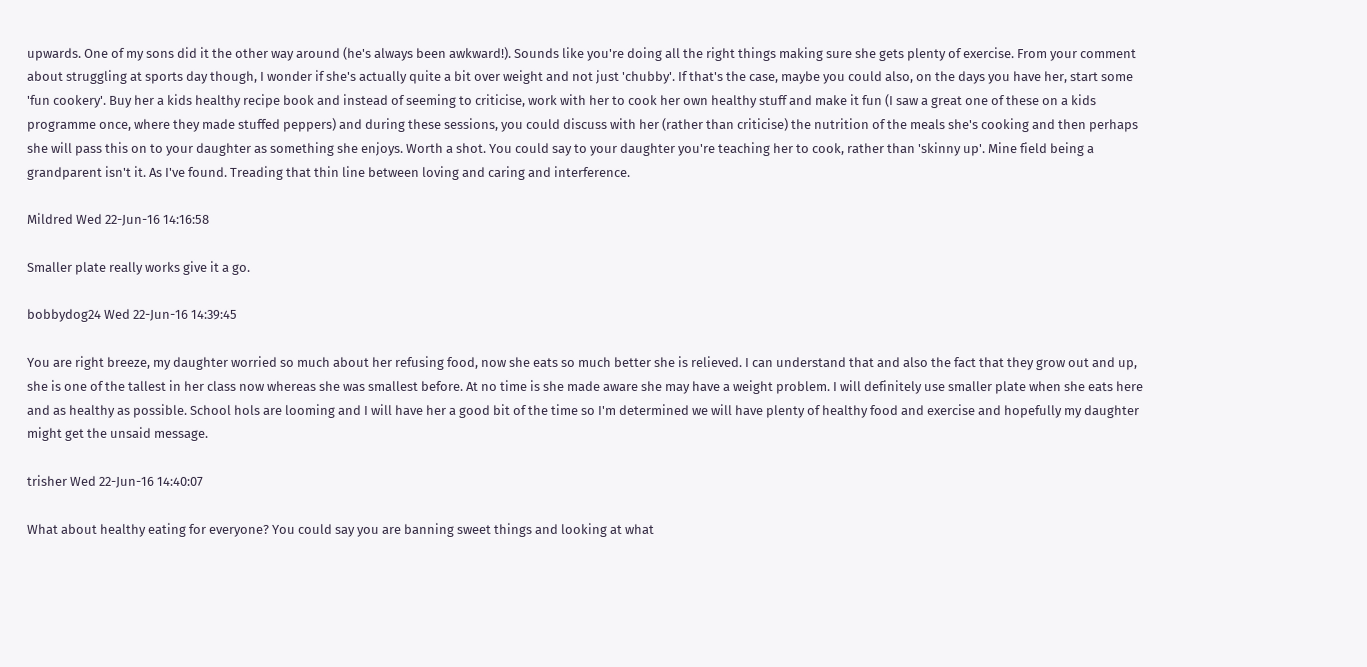upwards. One of my sons did it the other way around (he's always been awkward!). Sounds like you're doing all the right things making sure she gets plenty of exercise. From your comment about struggling at sports day though, I wonder if she's actually quite a bit over weight and not just 'chubby'. If that's the case, maybe you could also, on the days you have her, start some 'fun cookery'. Buy her a kids healthy recipe book and instead of seeming to criticise, work with her to cook her own healthy stuff and make it fun (I saw a great one of these on a kids programme once, where they made stuffed peppers) and during these sessions, you could discuss with her (rather than criticise) the nutrition of the meals she's cooking and then perhaps she will pass this on to your daughter as something she enjoys. Worth a shot. You could say to your daughter you're teaching her to cook, rather than 'skinny up'. Mine field being a grandparent isn't it. As I've found. Treading that thin line between loving and caring and interference.

Mildred Wed 22-Jun-16 14:16:58

Smaller plate really works give it a go.

bobbydog24 Wed 22-Jun-16 14:39:45

You are right breeze, my daughter worried so much about her refusing food, now she eats so much better she is relieved. I can understand that and also the fact that they grow out and up, she is one of the tallest in her class now whereas she was smallest before. At no time is she made aware she may have a weight problem. I will definitely use smaller plate when she eats here and as healthy as possible. School hols are looming and I will have her a good bit of the time so I'm determined we will have plenty of healthy food and exercise and hopefully my daughter might get the unsaid message.

trisher Wed 22-Jun-16 14:40:07

What about healthy eating for everyone? You could say you are banning sweet things and looking at what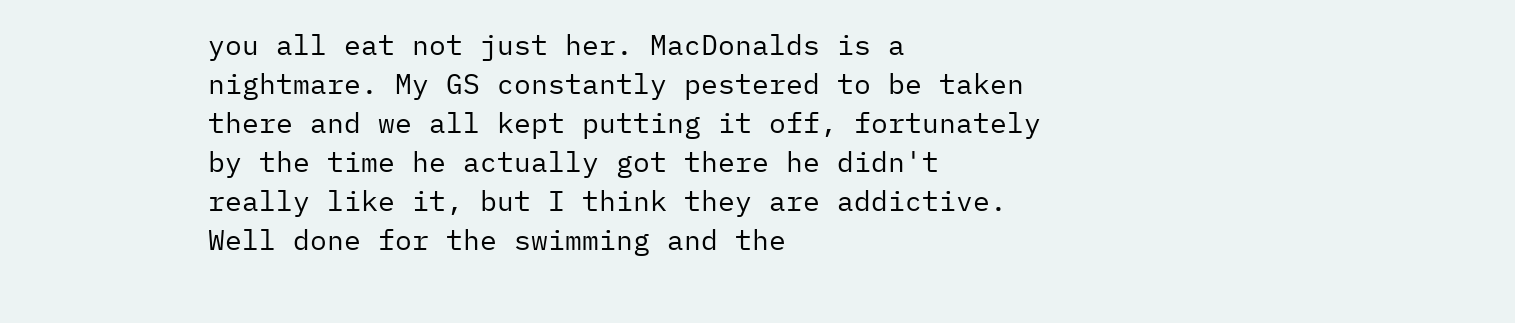you all eat not just her. MacDonalds is a nightmare. My GS constantly pestered to be taken there and we all kept putting it off, fortunately by the time he actually got there he didn't really like it, but I think they are addictive.
Well done for the swimming and the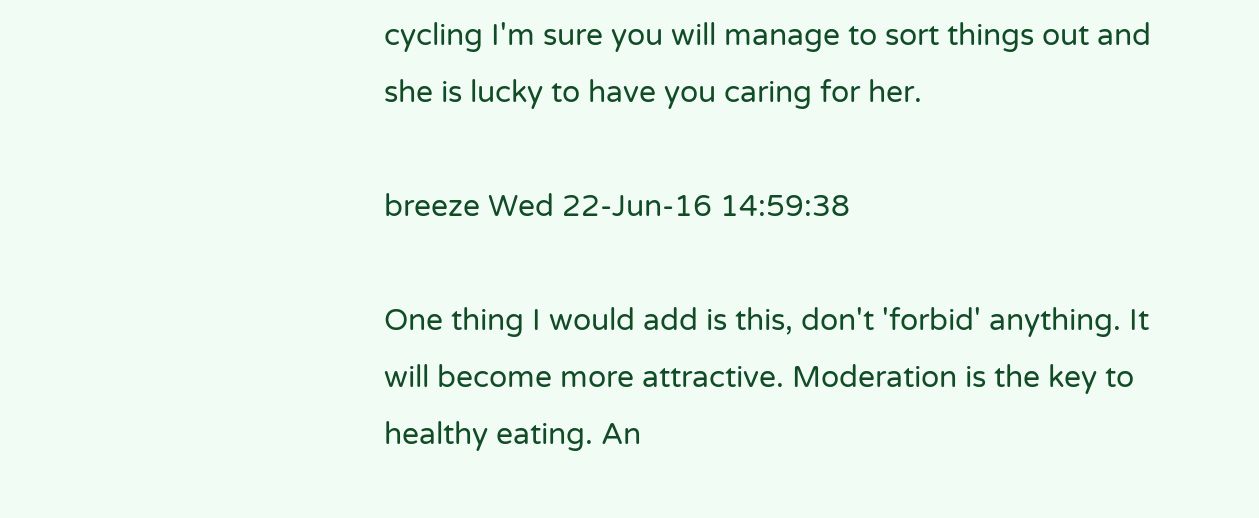cycling I'm sure you will manage to sort things out and she is lucky to have you caring for her.

breeze Wed 22-Jun-16 14:59:38

One thing I would add is this, don't 'forbid' anything. It will become more attractive. Moderation is the key to healthy eating. An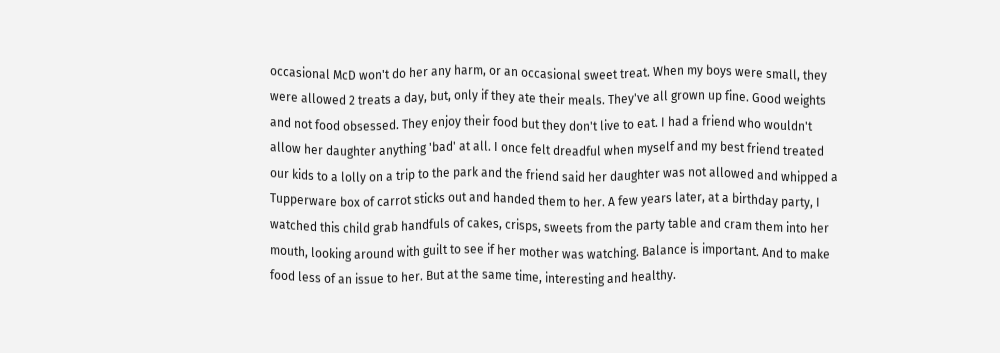occasional McD won't do her any harm, or an occasional sweet treat. When my boys were small, they were allowed 2 treats a day, but, only if they ate their meals. They've all grown up fine. Good weights and not food obsessed. They enjoy their food but they don't live to eat. I had a friend who wouldn't allow her daughter anything 'bad' at all. I once felt dreadful when myself and my best friend treated our kids to a lolly on a trip to the park and the friend said her daughter was not allowed and whipped a Tupperware box of carrot sticks out and handed them to her. A few years later, at a birthday party, I watched this child grab handfuls of cakes, crisps, sweets from the party table and cram them into her mouth, looking around with guilt to see if her mother was watching. Balance is important. And to make food less of an issue to her. But at the same time, interesting and healthy.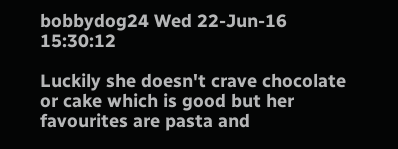bobbydog24 Wed 22-Jun-16 15:30:12

Luckily she doesn't crave chocolate or cake which is good but her favourites are pasta and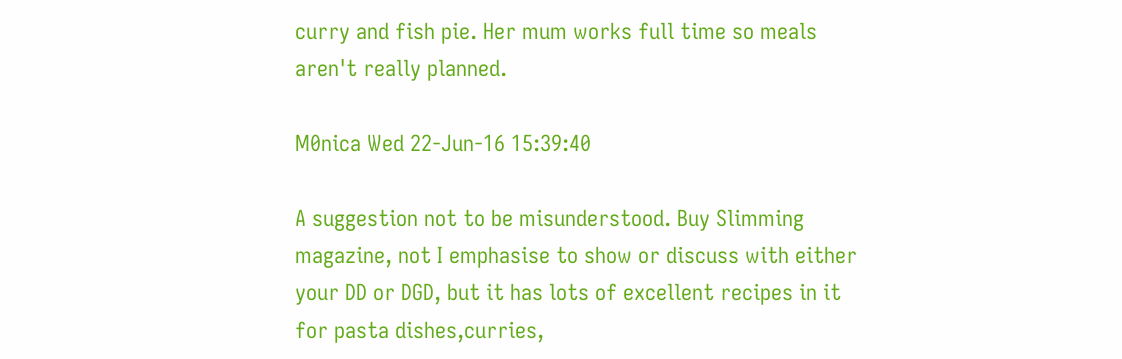curry and fish pie. Her mum works full time so meals aren't really planned.

M0nica Wed 22-Jun-16 15:39:40

A suggestion not to be misunderstood. Buy Slimming magazine, not I emphasise to show or discuss with either your DD or DGD, but it has lots of excellent recipes in it for pasta dishes,curries,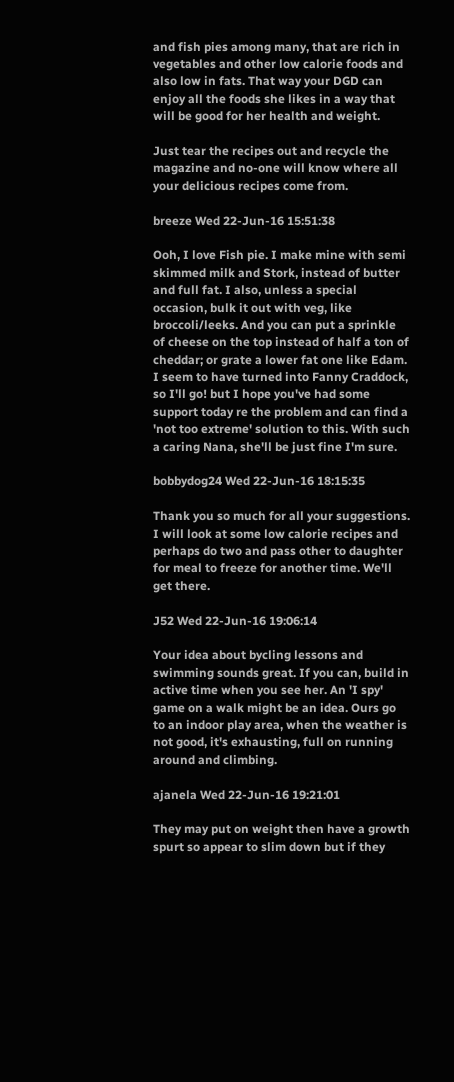and fish pies among many, that are rich in vegetables and other low calorie foods and also low in fats. That way your DGD can enjoy all the foods she likes in a way that will be good for her health and weight.

Just tear the recipes out and recycle the magazine and no-one will know where all your delicious recipes come from.

breeze Wed 22-Jun-16 15:51:38

Ooh, I love Fish pie. I make mine with semi skimmed milk and Stork, instead of butter and full fat. I also, unless a special occasion, bulk it out with veg, like broccoli/leeks. And you can put a sprinkle of cheese on the top instead of half a ton of cheddar; or grate a lower fat one like Edam. I seem to have turned into Fanny Craddock, so I'll go! but I hope you've had some support today re the problem and can find a 'not too extreme' solution to this. With such a caring Nana, she'll be just fine I'm sure.

bobbydog24 Wed 22-Jun-16 18:15:35

Thank you so much for all your suggestions. I will look at some low calorie recipes and perhaps do two and pass other to daughter for meal to freeze for another time. We'll get there.

J52 Wed 22-Jun-16 19:06:14

Your idea about bycling lessons and swimming sounds great. If you can, build in active time when you see her. An 'I spy' game on a walk might be an idea. Ours go to an indoor play area, when the weather is not good, it's exhausting, full on running around and climbing.

ajanela Wed 22-Jun-16 19:21:01

They may put on weight then have a growth spurt so appear to slim down but if they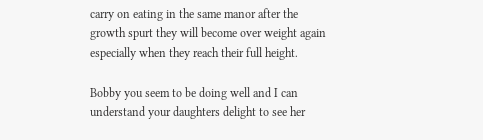carry on eating in the same manor after the growth spurt they will become over weight again especially when they reach their full height.

Bobby you seem to be doing well and I can understand your daughters delight to see her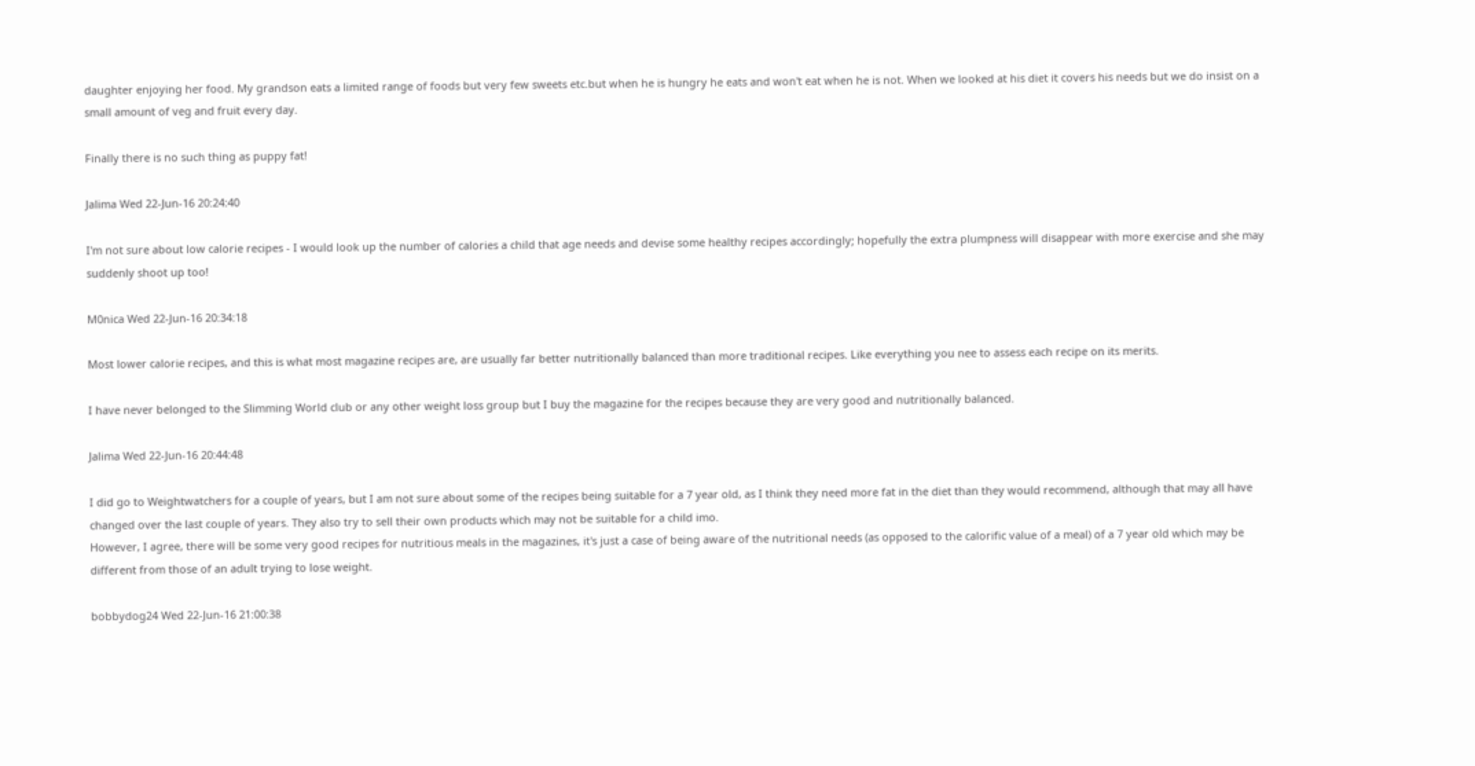daughter enjoying her food. My grandson eats a limited range of foods but very few sweets etc.but when he is hungry he eats and won't eat when he is not. When we looked at his diet it covers his needs but we do insist on a small amount of veg and fruit every day.

Finally there is no such thing as puppy fat!

Jalima Wed 22-Jun-16 20:24:40

I'm not sure about low calorie recipes - I would look up the number of calories a child that age needs and devise some healthy recipes accordingly; hopefully the extra plumpness will disappear with more exercise and she may suddenly shoot up too!

M0nica Wed 22-Jun-16 20:34:18

Most lower calorie recipes, and this is what most magazine recipes are, are usually far better nutritionally balanced than more traditional recipes. Like everything you nee to assess each recipe on its merits.

I have never belonged to the Slimming World club or any other weight loss group but I buy the magazine for the recipes because they are very good and nutritionally balanced.

Jalima Wed 22-Jun-16 20:44:48

I did go to Weightwatchers for a couple of years, but I am not sure about some of the recipes being suitable for a 7 year old, as I think they need more fat in the diet than they would recommend, although that may all have changed over the last couple of years. They also try to sell their own products which may not be suitable for a child imo.
However, I agree, there will be some very good recipes for nutritious meals in the magazines, it's just a case of being aware of the nutritional needs (as opposed to the calorific value of a meal) of a 7 year old which may be different from those of an adult trying to lose weight.

bobbydog24 Wed 22-Jun-16 21:00:38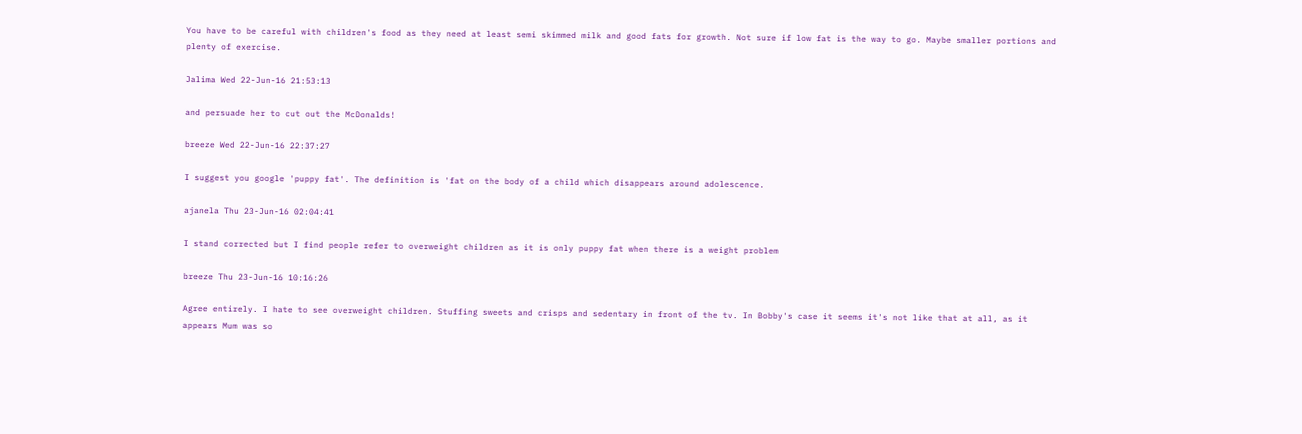You have to be careful with children's food as they need at least semi skimmed milk and good fats for growth. Not sure if low fat is the way to go. Maybe smaller portions and plenty of exercise.

Jalima Wed 22-Jun-16 21:53:13

and persuade her to cut out the McDonalds!

breeze Wed 22-Jun-16 22:37:27

I suggest you google 'puppy fat'. The definition is 'fat on the body of a child which disappears around adolescence.

ajanela Thu 23-Jun-16 02:04:41

I stand corrected but I find people refer to overweight children as it is only puppy fat when there is a weight problem

breeze Thu 23-Jun-16 10:16:26

Agree entirely. I hate to see overweight children. Stuffing sweets and crisps and sedentary in front of the tv. In Bobby's case it seems it's not like that at all, as it appears Mum was so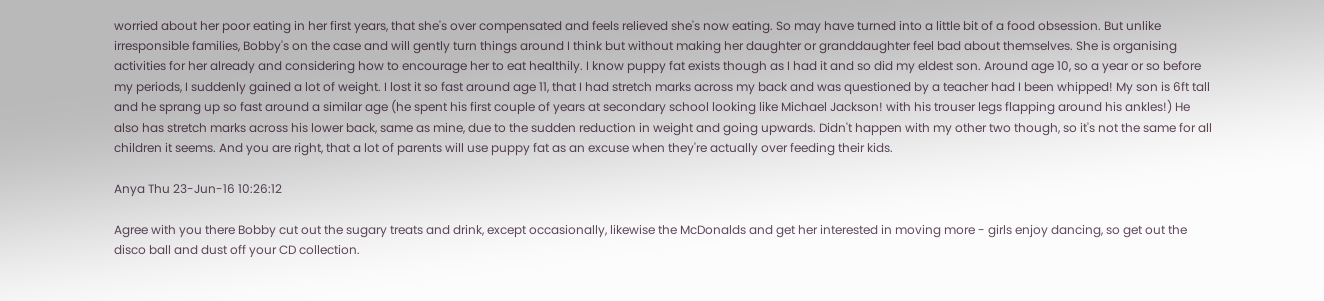worried about her poor eating in her first years, that she's over compensated and feels relieved she's now eating. So may have turned into a little bit of a food obsession. But unlike irresponsible families, Bobby's on the case and will gently turn things around I think but without making her daughter or granddaughter feel bad about themselves. She is organising activities for her already and considering how to encourage her to eat healthily. I know puppy fat exists though as I had it and so did my eldest son. Around age 10, so a year or so before my periods, I suddenly gained a lot of weight. I lost it so fast around age 11, that I had stretch marks across my back and was questioned by a teacher had I been whipped! My son is 6ft tall and he sprang up so fast around a similar age (he spent his first couple of years at secondary school looking like Michael Jackson! with his trouser legs flapping around his ankles!) He also has stretch marks across his lower back, same as mine, due to the sudden reduction in weight and going upwards. Didn't happen with my other two though, so it's not the same for all children it seems. And you are right, that a lot of parents will use puppy fat as an excuse when they're actually over feeding their kids.

Anya Thu 23-Jun-16 10:26:12

Agree with you there Bobby cut out the sugary treats and drink, except occasionally, likewise the McDonalds and get her interested in moving more - girls enjoy dancing, so get out the disco ball and dust off your CD collection.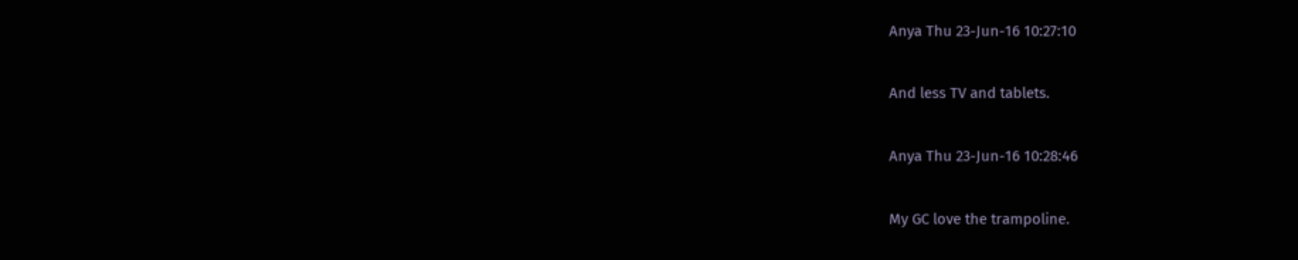Anya Thu 23-Jun-16 10:27:10

And less TV and tablets.

Anya Thu 23-Jun-16 10:28:46

My GC love the trampoline.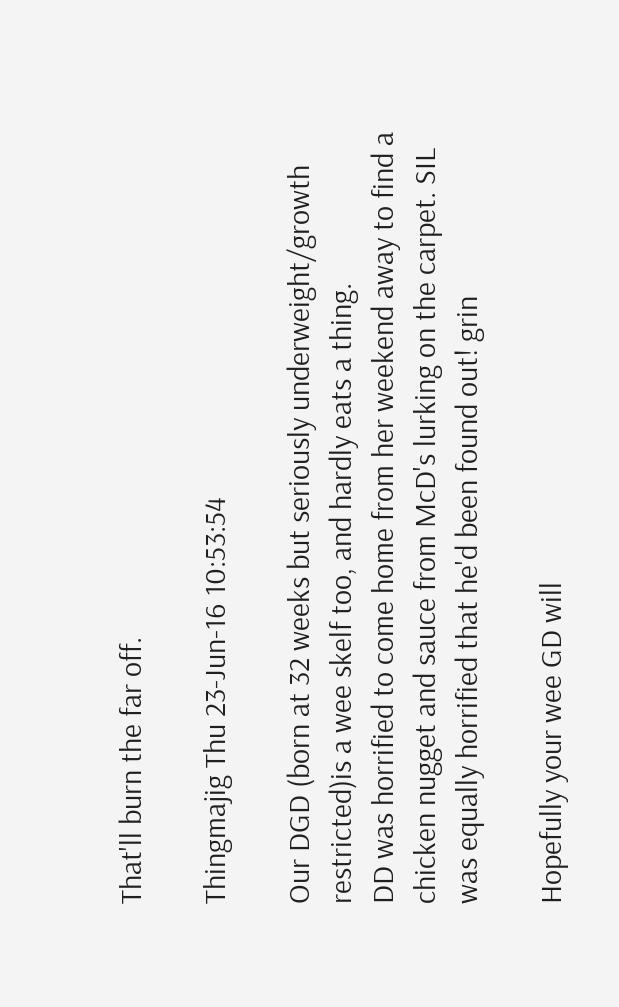That'll burn the far off.

Thingmajig Thu 23-Jun-16 10:53:54

Our DGD (born at 32 weeks but seriously underweight/growth restricted)is a wee skelf too, and hardly eats a thing.
DD was horrified to come home from her weekend away to find a chicken nugget and sauce from McD's lurking on the carpet. SIL was equally horrified that he'd been found out! grin

Hopefully your wee GD will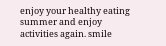enjoy your healthy eating summer and enjoy activities again. smile